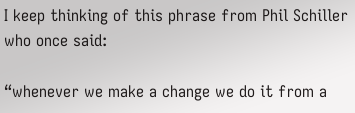I keep thinking of this phrase from Phil Schiller who once said:

“whenever we make a change we do it from a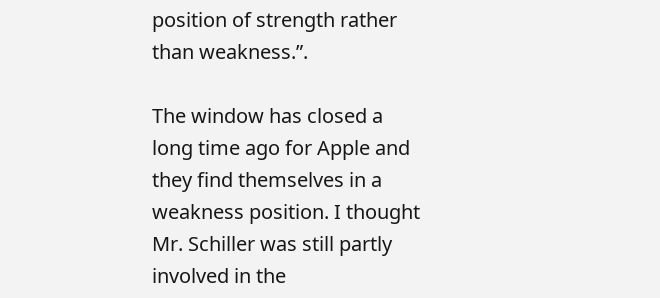position of strength rather than weakness.”.

The window has closed a long time ago for Apple and they find themselves in a weakness position. I thought Mr. Schiller was still partly involved in the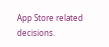App Store related decisions.